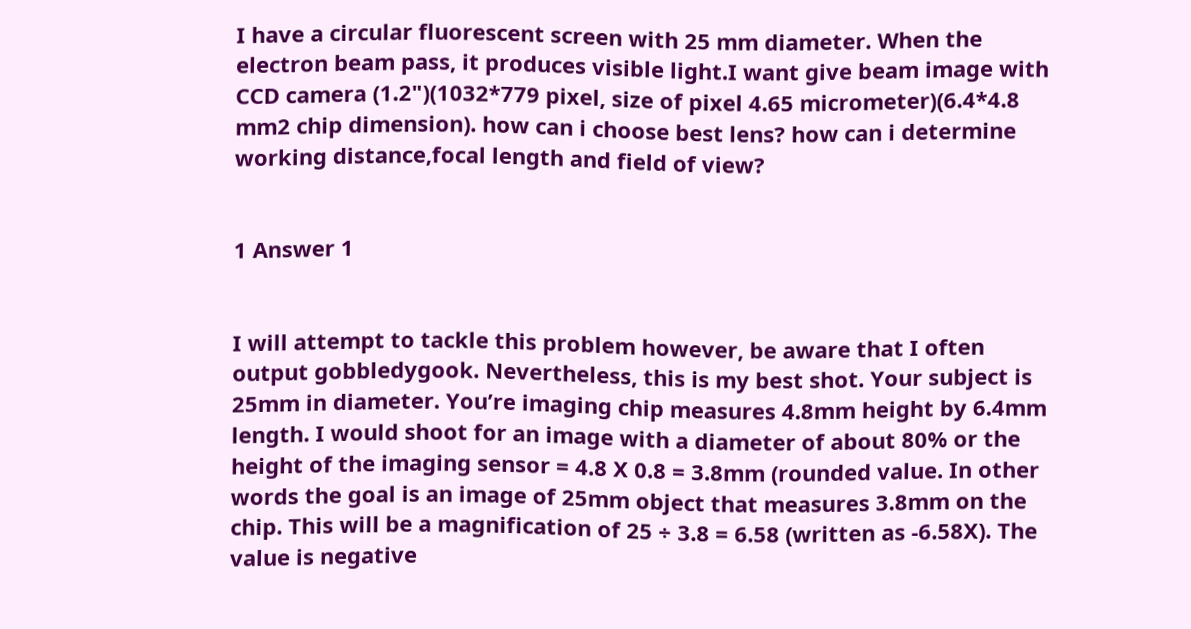I have a circular fluorescent screen with 25 mm diameter. When the electron beam pass, it produces visible light.I want give beam image with CCD camera (1.2")(1032*779 pixel, size of pixel 4.65 micrometer)(6.4*4.8 mm2 chip dimension). how can i choose best lens? how can i determine working distance,focal length and field of view?


1 Answer 1


I will attempt to tackle this problem however, be aware that I often output gobbledygook. Nevertheless, this is my best shot. Your subject is 25mm in diameter. You’re imaging chip measures 4.8mm height by 6.4mm length. I would shoot for an image with a diameter of about 80% or the height of the imaging sensor = 4.8 X 0.8 = 3.8mm (rounded value. In other words the goal is an image of 25mm object that measures 3.8mm on the chip. This will be a magnification of 25 ÷ 3.8 = 6.58 (written as -6.58X). The value is negative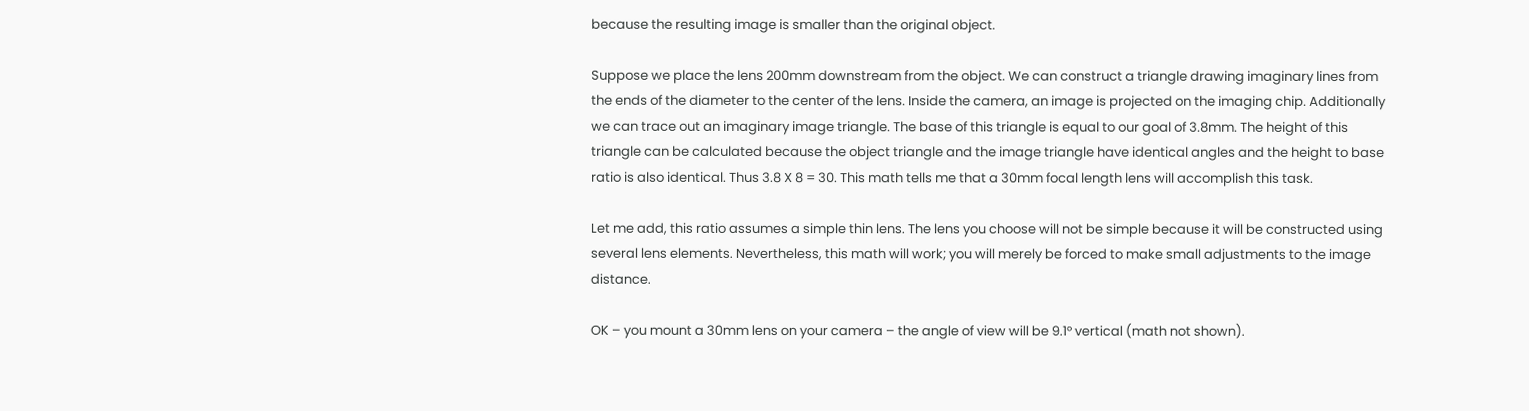because the resulting image is smaller than the original object.

Suppose we place the lens 200mm downstream from the object. We can construct a triangle drawing imaginary lines from the ends of the diameter to the center of the lens. Inside the camera, an image is projected on the imaging chip. Additionally we can trace out an imaginary image triangle. The base of this triangle is equal to our goal of 3.8mm. The height of this triangle can be calculated because the object triangle and the image triangle have identical angles and the height to base ratio is also identical. Thus 3.8 X 8 = 30. This math tells me that a 30mm focal length lens will accomplish this task.

Let me add, this ratio assumes a simple thin lens. The lens you choose will not be simple because it will be constructed using several lens elements. Nevertheless, this math will work; you will merely be forced to make small adjustments to the image distance.

OK – you mount a 30mm lens on your camera – the angle of view will be 9.1° vertical (math not shown).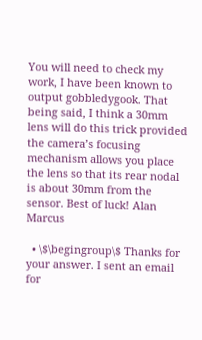You will need to check my work, I have been known to output gobbledygook. That being said, I think a 30mm lens will do this trick provided the camera’s focusing mechanism allows you place the lens so that its rear nodal is about 30mm from the sensor. Best of luck! Alan Marcus

  • \$\begingroup\$ Thanks for your answer. I sent an email for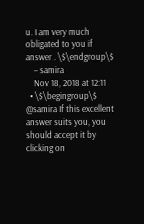u. I am very much obligated to you if answer . \$\endgroup\$
    – samira
    Nov 18, 2018 at 12:11
  • \$\begingroup\$ @samira If this excellent answer suits you, you should accept it by clicking on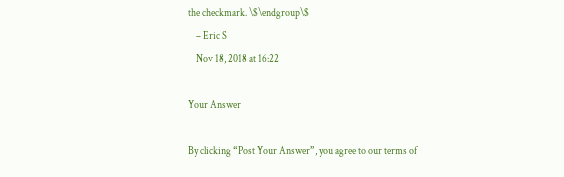the checkmark. \$\endgroup\$
    – Eric S
    Nov 18, 2018 at 16:22

Your Answer

By clicking “Post Your Answer”, you agree to our terms of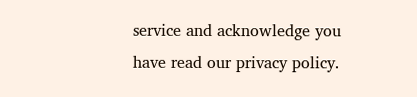service and acknowledge you have read our privacy policy.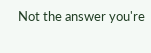Not the answer you're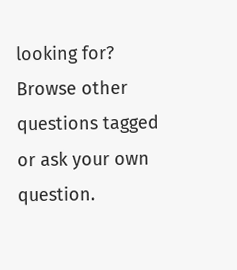looking for? Browse other questions tagged or ask your own question.